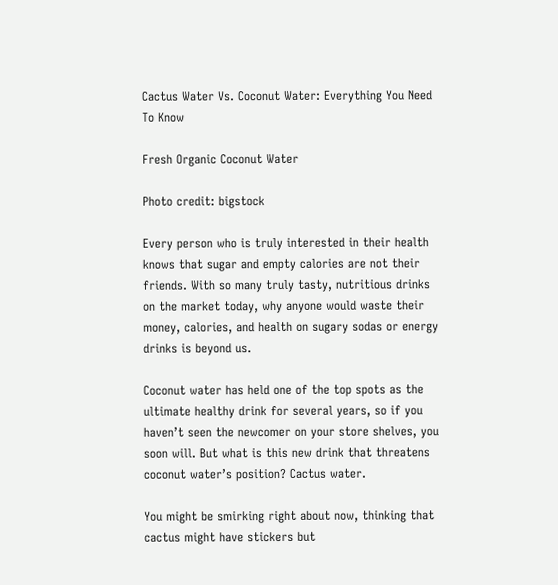Cactus Water Vs. Coconut Water: Everything You Need To Know

Fresh Organic Coconut Water

Photo credit: bigstock

Every person who is truly interested in their health knows that sugar and empty calories are not their friends. With so many truly tasty, nutritious drinks on the market today, why anyone would waste their money, calories, and health on sugary sodas or energy drinks is beyond us.

Coconut water has held one of the top spots as the ultimate healthy drink for several years, so if you haven’t seen the newcomer on your store shelves, you soon will. But what is this new drink that threatens coconut water’s position? Cactus water.

You might be smirking right about now, thinking that cactus might have stickers but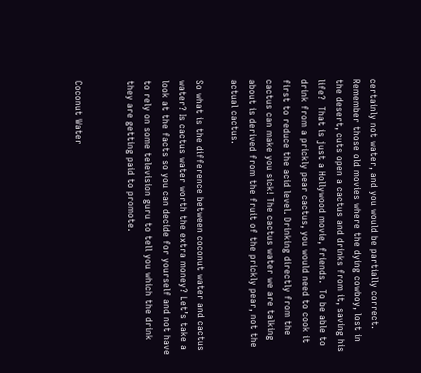certainly not water, and you would be partially correct. Remember those old movies where the dying cowboy, lost in the desert, cuts open a cactus and drinks from it, saving his life?  That is just a Hollywood movie, friends.  To be able to drink from a prickly pear cactus, you would need to cook it first to reduce the acid level. Drinking directly from the cactus can make you sick! The cactus water we are talking about is derived from the fruit of the prickly pear, not the actual cactus.

So what is the difference between coconut water and cactus water? Is cactus water worth the extra money? Let’s take a look at the facts so you can decide for yourself and not have to rely on some television guru to tell you which the drink they are getting paid to promote.


Coconut Water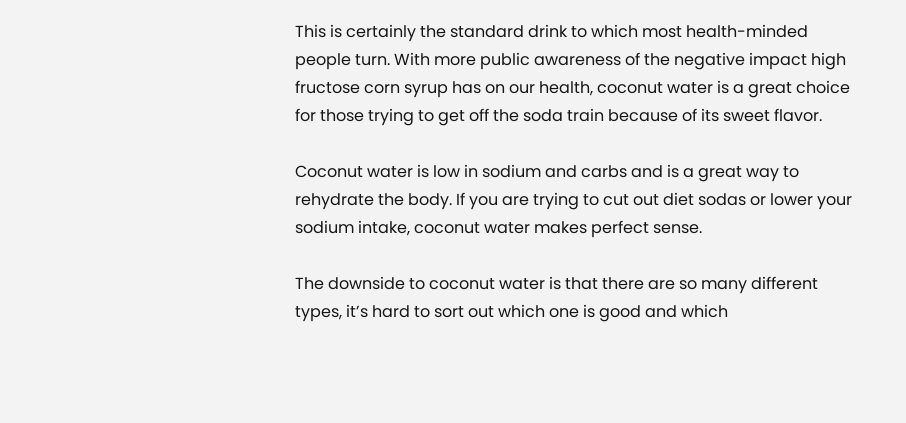This is certainly the standard drink to which most health-minded people turn. With more public awareness of the negative impact high fructose corn syrup has on our health, coconut water is a great choice for those trying to get off the soda train because of its sweet flavor.

Coconut water is low in sodium and carbs and is a great way to rehydrate the body. If you are trying to cut out diet sodas or lower your sodium intake, coconut water makes perfect sense.

The downside to coconut water is that there are so many different types, it’s hard to sort out which one is good and which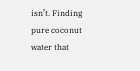isn’t. Finding pure coconut water that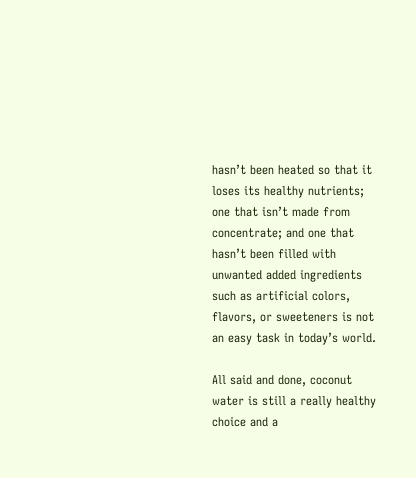hasn’t been heated so that it loses its healthy nutrients; one that isn’t made from concentrate; and one that hasn’t been filled with unwanted added ingredients such as artificial colors, flavors, or sweeteners is not an easy task in today’s world.

All said and done, coconut water is still a really healthy choice and a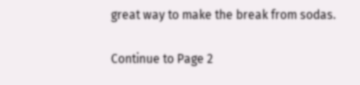great way to make the break from sodas.

Continue to Page 2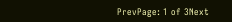PrevPage: 1 of 3Next